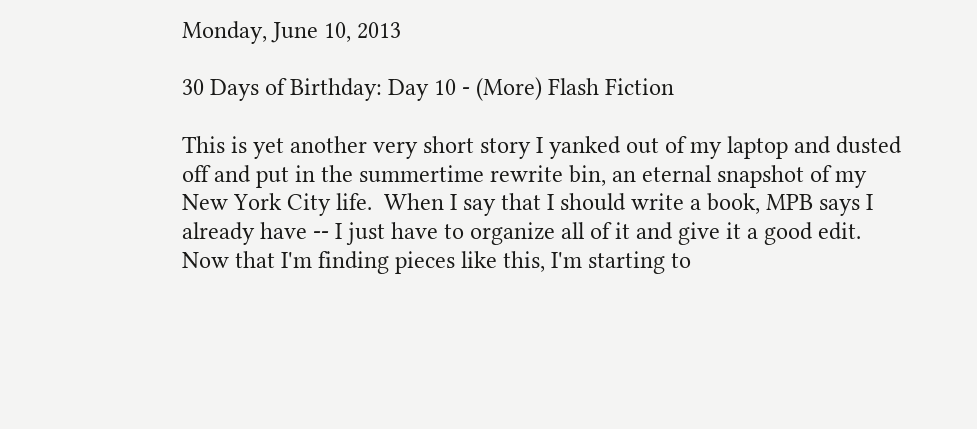Monday, June 10, 2013

30 Days of Birthday: Day 10 - (More) Flash Fiction

This is yet another very short story I yanked out of my laptop and dusted off and put in the summertime rewrite bin, an eternal snapshot of my New York City life.  When I say that I should write a book, MPB says I already have -- I just have to organize all of it and give it a good edit. Now that I'm finding pieces like this, I'm starting to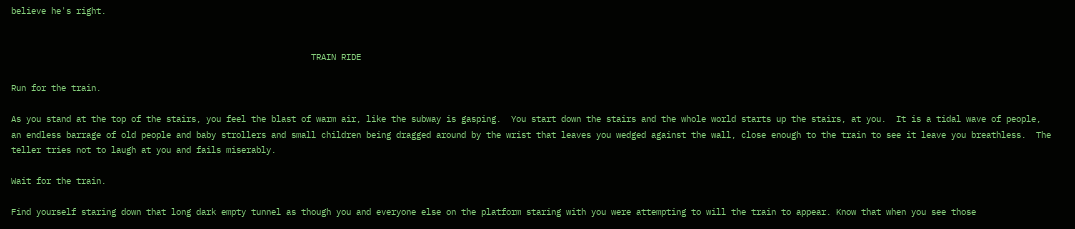believe he's right.


                                                            TRAIN RIDE

Run for the train.

As you stand at the top of the stairs, you feel the blast of warm air, like the subway is gasping.  You start down the stairs and the whole world starts up the stairs, at you.  It is a tidal wave of people, an endless barrage of old people and baby strollers and small children being dragged around by the wrist that leaves you wedged against the wall, close enough to the train to see it leave you breathless.  The teller tries not to laugh at you and fails miserably.

Wait for the train.

Find yourself staring down that long dark empty tunnel as though you and everyone else on the platform staring with you were attempting to will the train to appear. Know that when you see those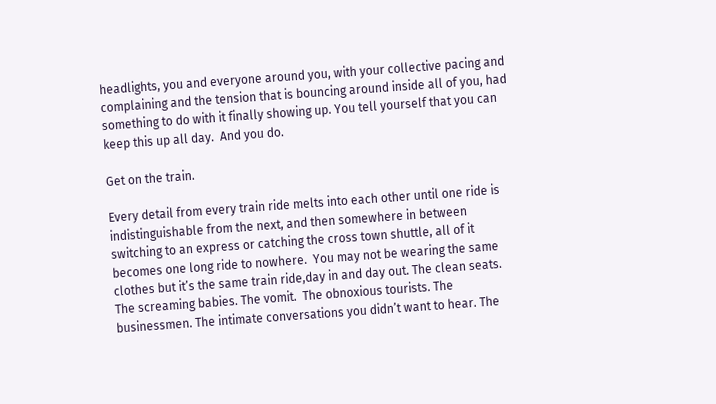headlights, you and everyone around you, with your collective pacing and complaining and the tension that is bouncing around inside all of you, had something to do with it finally showing up. You tell yourself that you can keep this up all day.  And you do.

Get on the train.

Every detail from every train ride melts into each other until one ride is indistinguishable from the next, and then somewhere in between switching to an express or catching the cross town shuttle, all of it becomes one long ride to nowhere.  You may not be wearing the same clothes but it’s the same train ride,day in and day out. The clean seats.  The screaming babies. The vomit.  The obnoxious tourists. The businessmen. The intimate conversations you didn’t want to hear. The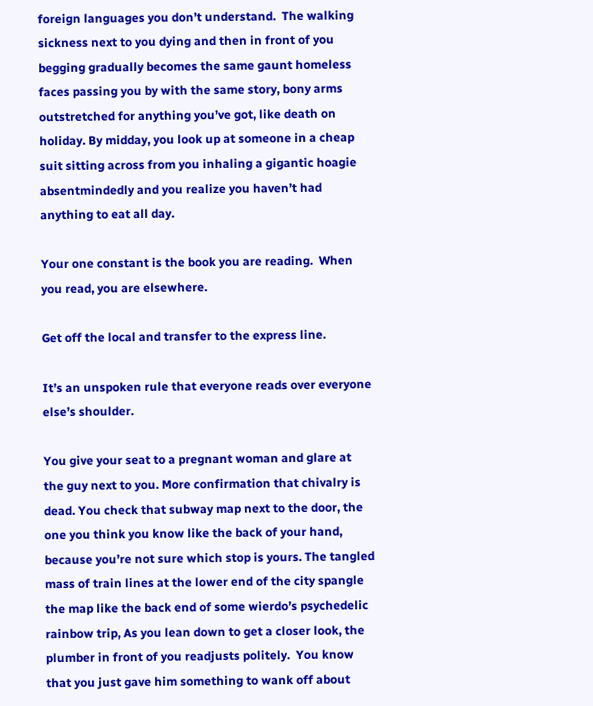foreign languages you don’t understand.  The walking sickness next to you dying and then in front of you begging gradually becomes the same gaunt homeless faces passing you by with the same story, bony arms outstretched for anything you’ve got, like death on holiday. By midday, you look up at someone in a cheap suit sitting across from you inhaling a gigantic hoagie absentmindedly and you realize you haven’t had anything to eat all day.

Your one constant is the book you are reading.  When you read, you are elsewhere.

Get off the local and transfer to the express line.

It’s an unspoken rule that everyone reads over everyone else’s shoulder.

You give your seat to a pregnant woman and glare at the guy next to you. More confirmation that chivalry is dead. You check that subway map next to the door, the one you think you know like the back of your hand, because you’re not sure which stop is yours. The tangled mass of train lines at the lower end of the city spangle the map like the back end of some wierdo’s psychedelic rainbow trip, As you lean down to get a closer look, the plumber in front of you readjusts politely.  You know that you just gave him something to wank off about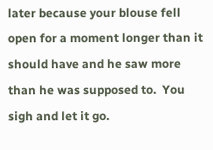later because your blouse fell open for a moment longer than it should have and he saw more than he was supposed to.  You sigh and let it go.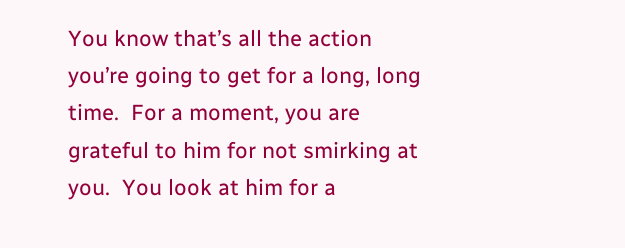You know that’s all the action you’re going to get for a long, long time.  For a moment, you are grateful to him for not smirking at you.  You look at him for a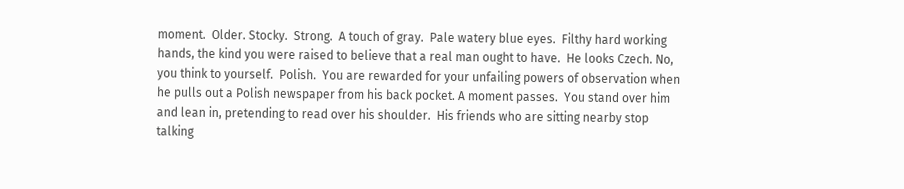moment.  Older. Stocky.  Strong.  A touch of gray.  Pale watery blue eyes.  Filthy hard working hands, the kind you were raised to believe that a real man ought to have.  He looks Czech. No, you think to yourself.  Polish.  You are rewarded for your unfailing powers of observation when he pulls out a Polish newspaper from his back pocket. A moment passes.  You stand over him and lean in, pretending to read over his shoulder.  His friends who are sitting nearby stop talking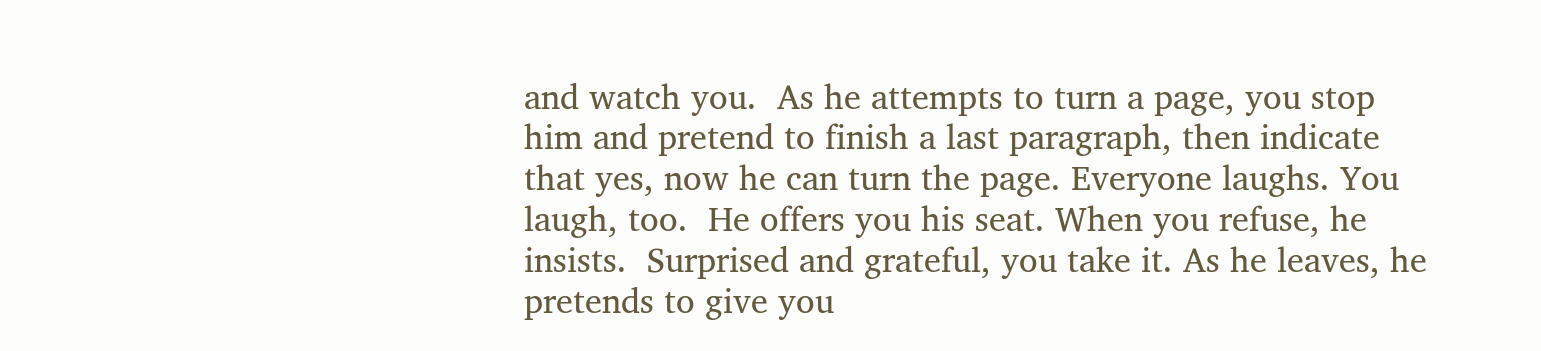and watch you.  As he attempts to turn a page, you stop him and pretend to finish a last paragraph, then indicate that yes, now he can turn the page. Everyone laughs. You laugh, too.  He offers you his seat. When you refuse, he insists.  Surprised and grateful, you take it. As he leaves, he pretends to give you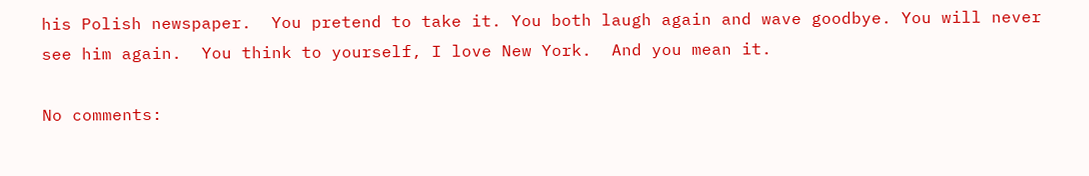his Polish newspaper.  You pretend to take it. You both laugh again and wave goodbye. You will never see him again.  You think to yourself, I love New York.  And you mean it.

No comments: